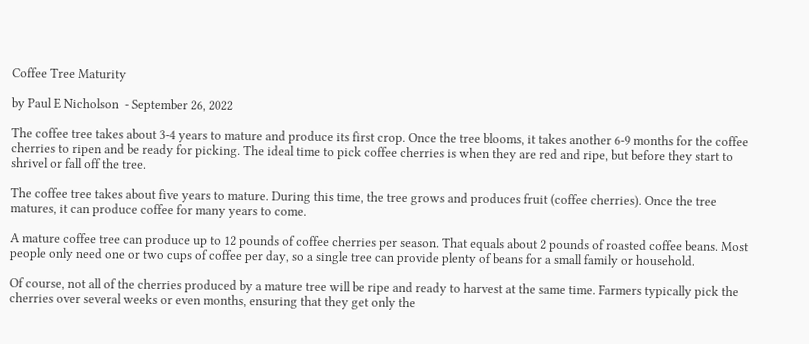Coffee Tree Maturity

by Paul E Nicholson  - September 26, 2022

The coffee tree takes about 3-4 years to mature and produce its first crop. Once the tree blooms, it takes another 6-9 months for the coffee cherries to ripen and be ready for picking. The ideal time to pick coffee cherries is when they are red and ripe, but before they start to shrivel or fall off the tree.

The coffee tree takes about five years to mature. During this time, the tree grows and produces fruit (coffee cherries). Once the tree matures, it can produce coffee for many years to come.

A mature coffee tree can produce up to 12 pounds of coffee cherries per season. That equals about 2 pounds of roasted coffee beans. Most people only need one or two cups of coffee per day, so a single tree can provide plenty of beans for a small family or household.

Of course, not all of the cherries produced by a mature tree will be ripe and ready to harvest at the same time. Farmers typically pick the cherries over several weeks or even months, ensuring that they get only the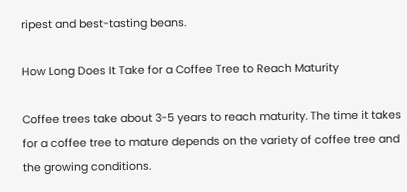ripest and best-tasting beans.

How Long Does It Take for a Coffee Tree to Reach Maturity

Coffee trees take about 3-5 years to reach maturity. The time it takes for a coffee tree to mature depends on the variety of coffee tree and the growing conditions.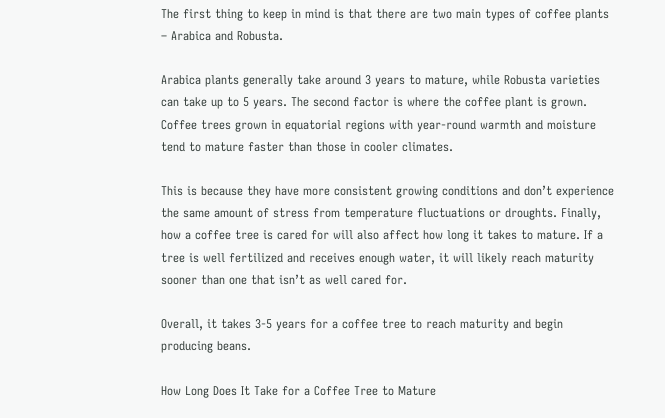The first thing to keep in mind is that there are two main types of coffee plants – Arabica and Robusta.

Arabica plants generally take around 3 years to mature, while Robusta varieties can take up to 5 years. The second factor is where the coffee plant is grown. Coffee trees grown in equatorial regions with year-round warmth and moisture tend to mature faster than those in cooler climates.

This is because they have more consistent growing conditions and don’t experience the same amount of stress from temperature fluctuations or droughts. Finally, how a coffee tree is cared for will also affect how long it takes to mature. If a tree is well fertilized and receives enough water, it will likely reach maturity sooner than one that isn’t as well cared for.

Overall, it takes 3-5 years for a coffee tree to reach maturity and begin producing beans.

How Long Does It Take for a Coffee Tree to Mature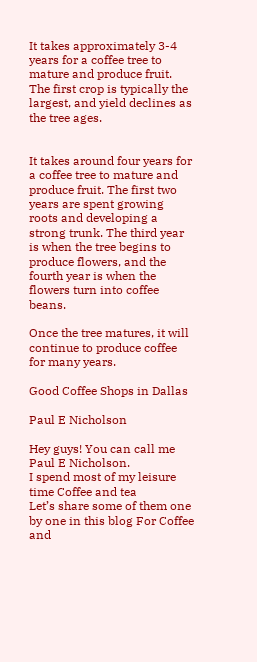It takes approximately 3-4 years for a coffee tree to mature and produce fruit. The first crop is typically the largest, and yield declines as the tree ages.


It takes around four years for a coffee tree to mature and produce fruit. The first two years are spent growing roots and developing a strong trunk. The third year is when the tree begins to produce flowers, and the fourth year is when the flowers turn into coffee beans.

Once the tree matures, it will continue to produce coffee for many years.

Good Coffee Shops in Dallas

Paul E Nicholson

Hey guys! You can call me Paul E Nicholson.
I spend most of my leisure time Coffee and tea
Let’s share some of them one by one in this blog For Coffee and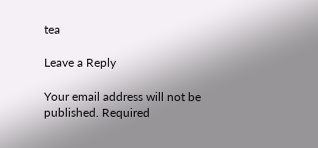tea

Leave a Reply

Your email address will not be published. Required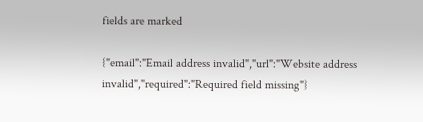fields are marked

{"email":"Email address invalid","url":"Website address invalid","required":"Required field missing"}